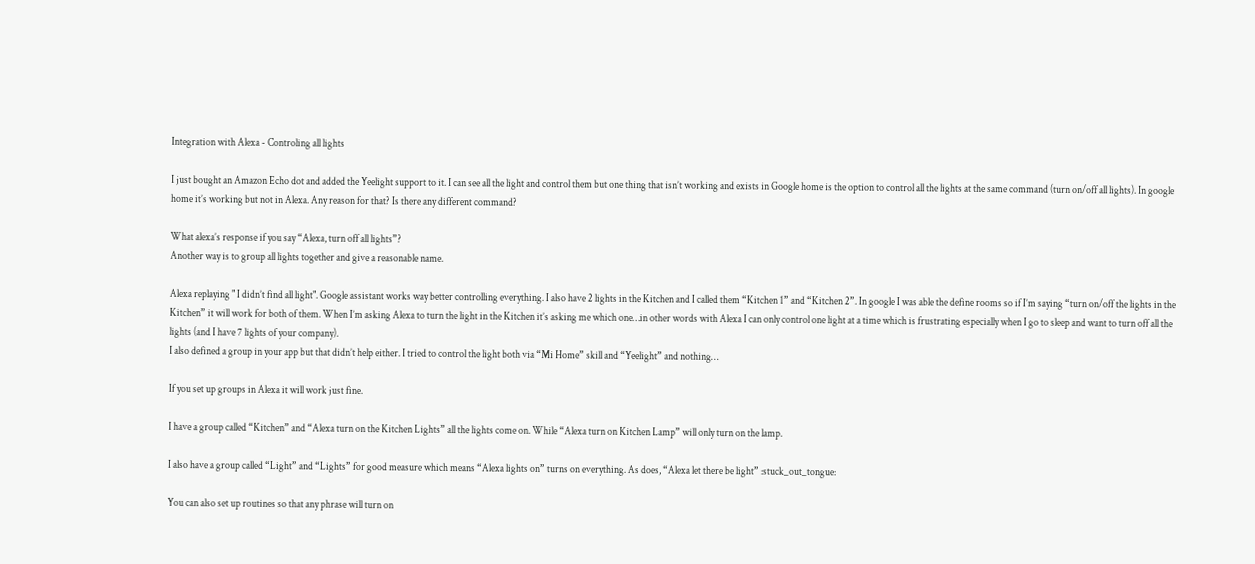Integration with Alexa - Controling all lights

I just bought an Amazon Echo dot and added the Yeelight support to it. I can see all the light and control them but one thing that isn’t working and exists in Google home is the option to control all the lights at the same command (turn on/off all lights). In google home it’s working but not in Alexa. Any reason for that? Is there any different command?

What alexa’s response if you say “Alexa, turn off all lights”?
Another way is to group all lights together and give a reasonable name.

Alexa replaying " I didn’t find all light". Google assistant works way better controlling everything. I also have 2 lights in the Kitchen and I called them “Kitchen 1” and “Kitchen 2”. In google I was able the define rooms so if I’m saying “turn on/off the lights in the Kitchen” it will work for both of them. When I’m asking Alexa to turn the light in the Kitchen it’s asking me which one…in other words with Alexa I can only control one light at a time which is frustrating especially when I go to sleep and want to turn off all the lights (and I have 7 lights of your company).
I also defined a group in your app but that didn’t help either. I tried to control the light both via “Mi Home” skill and “Yeelight” and nothing…

If you set up groups in Alexa it will work just fine.

I have a group called “Kitchen” and “Alexa turn on the Kitchen Lights” all the lights come on. While “Alexa turn on Kitchen Lamp” will only turn on the lamp.

I also have a group called “Light” and “Lights” for good measure which means “Alexa lights on” turns on everything. As does, “Alexa let there be light” :stuck_out_tongue:

You can also set up routines so that any phrase will turn on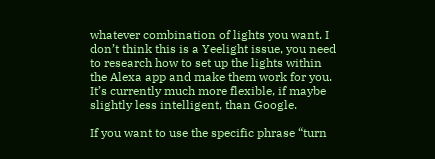whatever combination of lights you want. I don’t think this is a Yeelight issue, you need to research how to set up the lights within the Alexa app and make them work for you. It’s currently much more flexible, if maybe slightly less intelligent, than Google.

If you want to use the specific phrase “turn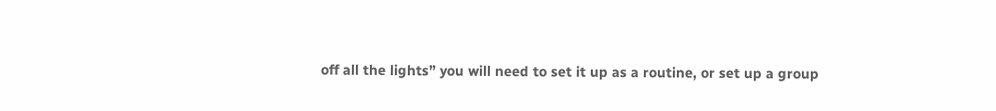off all the lights” you will need to set it up as a routine, or set up a group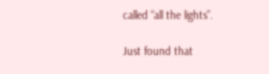called “all the lights”.

Just found that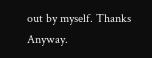out by myself. Thanks Anyway.